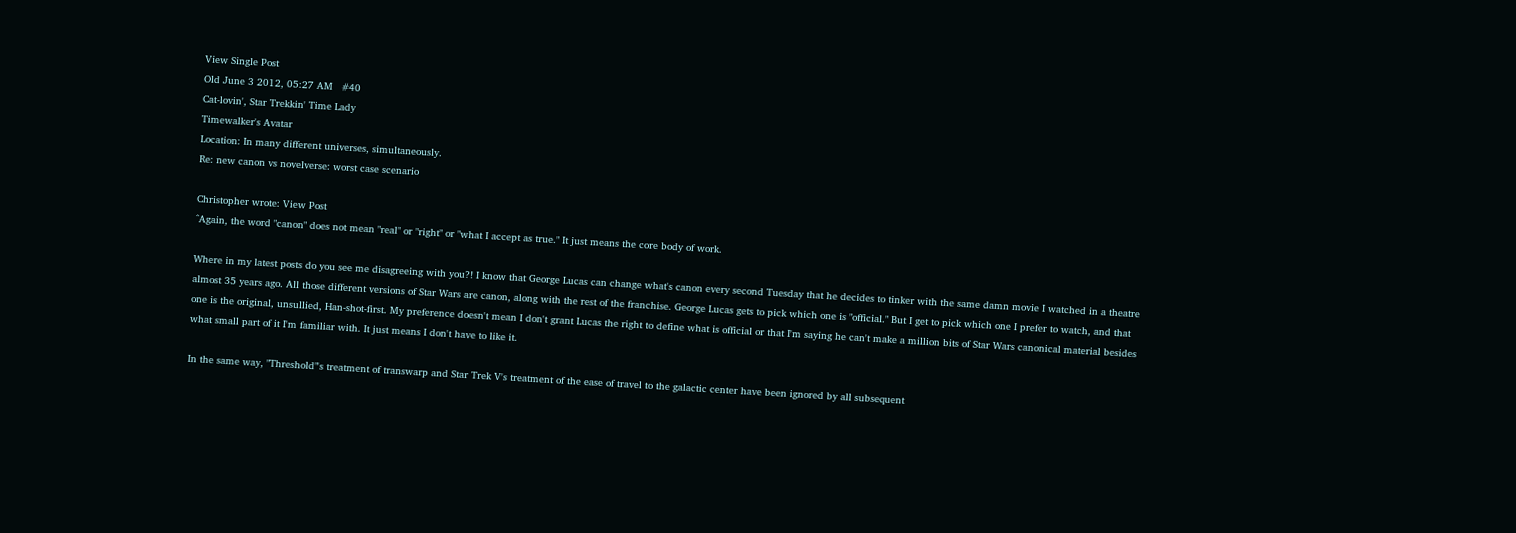View Single Post
Old June 3 2012, 05:27 AM   #40
Cat-lovin', Star Trekkin' Time Lady
Timewalker's Avatar
Location: In many different universes, simultaneously.
Re: new canon vs novelverse: worst case scenario

Christopher wrote: View Post
^Again, the word "canon" does not mean "real" or "right" or "what I accept as true." It just means the core body of work.

Where in my latest posts do you see me disagreeing with you?! I know that George Lucas can change what's canon every second Tuesday that he decides to tinker with the same damn movie I watched in a theatre almost 35 years ago. All those different versions of Star Wars are canon, along with the rest of the franchise. George Lucas gets to pick which one is "official." But I get to pick which one I prefer to watch, and that one is the original, unsullied, Han-shot-first. My preference doesn't mean I don't grant Lucas the right to define what is official or that I'm saying he can't make a million bits of Star Wars canonical material besides what small part of it I'm familiar with. It just means I don't have to like it.

In the same way, "Threshold"'s treatment of transwarp and Star Trek V's treatment of the ease of travel to the galactic center have been ignored by all subsequent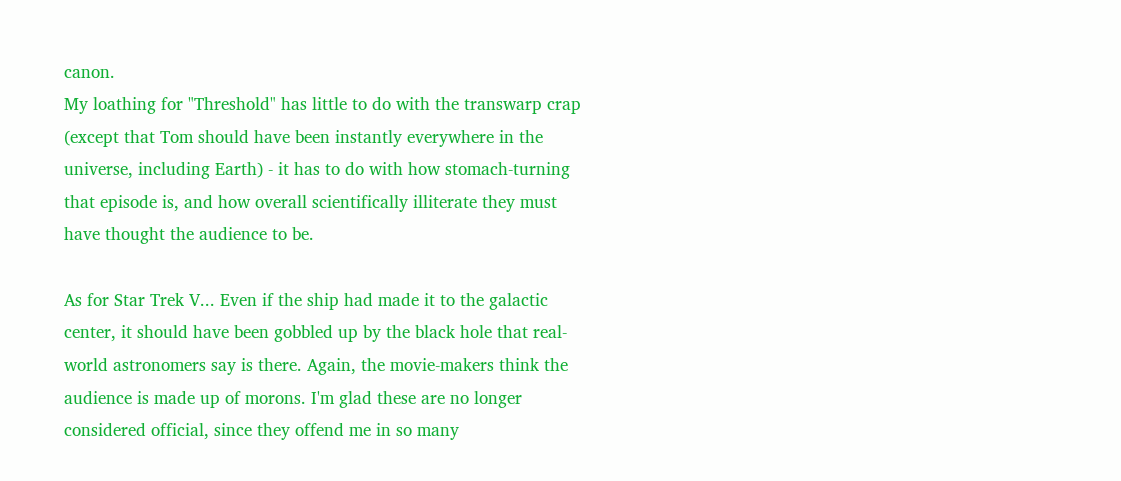canon.
My loathing for "Threshold" has little to do with the transwarp crap (except that Tom should have been instantly everywhere in the universe, including Earth) - it has to do with how stomach-turning that episode is, and how overall scientifically illiterate they must have thought the audience to be.

As for Star Trek V... Even if the ship had made it to the galactic center, it should have been gobbled up by the black hole that real-world astronomers say is there. Again, the movie-makers think the audience is made up of morons. I'm glad these are no longer considered official, since they offend me in so many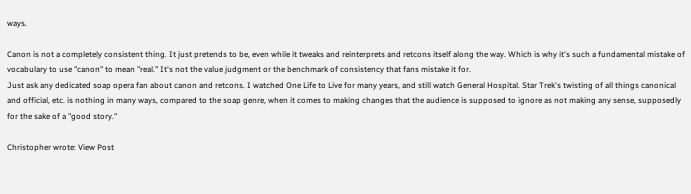ways.

Canon is not a completely consistent thing. It just pretends to be, even while it tweaks and reinterprets and retcons itself along the way. Which is why it's such a fundamental mistake of vocabulary to use "canon" to mean "real." It's not the value judgment or the benchmark of consistency that fans mistake it for.
Just ask any dedicated soap opera fan about canon and retcons. I watched One Life to Live for many years, and still watch General Hospital. Star Trek's twisting of all things canonical and official, etc. is nothing in many ways, compared to the soap genre, when it comes to making changes that the audience is supposed to ignore as not making any sense, supposedly for the sake of a "good story."

Christopher wrote: View Post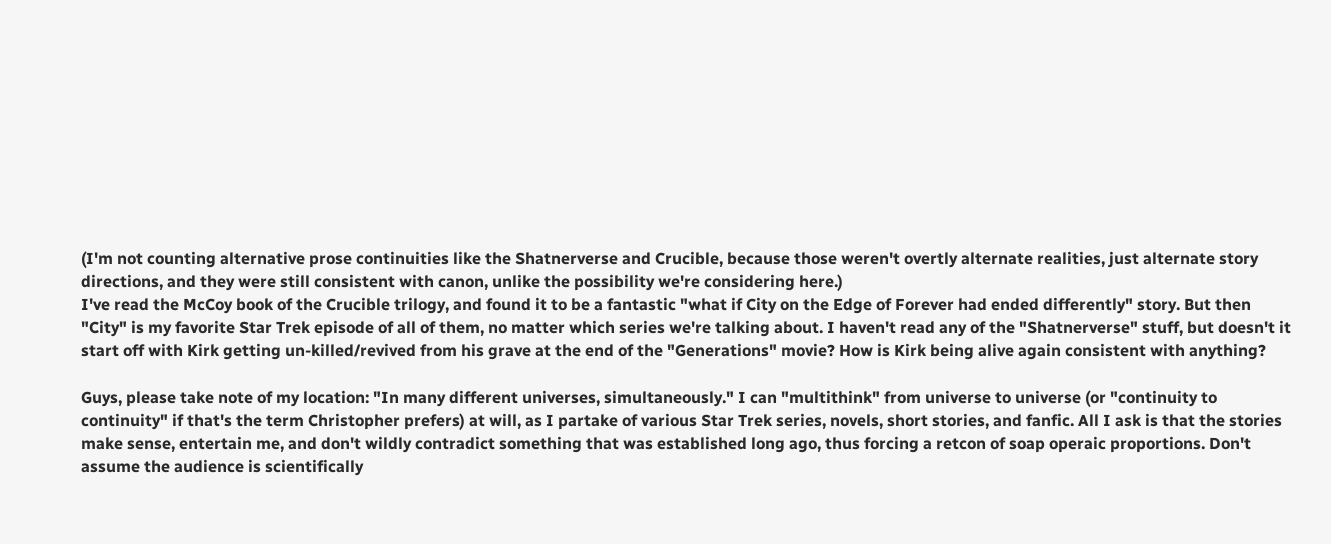(I'm not counting alternative prose continuities like the Shatnerverse and Crucible, because those weren't overtly alternate realities, just alternate story directions, and they were still consistent with canon, unlike the possibility we're considering here.)
I've read the McCoy book of the Crucible trilogy, and found it to be a fantastic "what if City on the Edge of Forever had ended differently" story. But then "City" is my favorite Star Trek episode of all of them, no matter which series we're talking about. I haven't read any of the "Shatnerverse" stuff, but doesn't it start off with Kirk getting un-killed/revived from his grave at the end of the "Generations" movie? How is Kirk being alive again consistent with anything?

Guys, please take note of my location: "In many different universes, simultaneously." I can "multithink" from universe to universe (or "continuity to continuity" if that's the term Christopher prefers) at will, as I partake of various Star Trek series, novels, short stories, and fanfic. All I ask is that the stories make sense, entertain me, and don't wildly contradict something that was established long ago, thus forcing a retcon of soap operaic proportions. Don't assume the audience is scientifically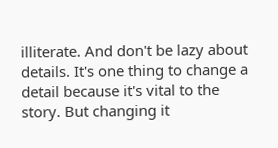illiterate. And don't be lazy about details. It's one thing to change a detail because it's vital to the story. But changing it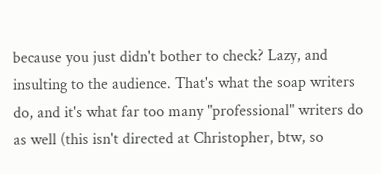because you just didn't bother to check? Lazy, and insulting to the audience. That's what the soap writers do, and it's what far too many "professional" writers do as well (this isn't directed at Christopher, btw, so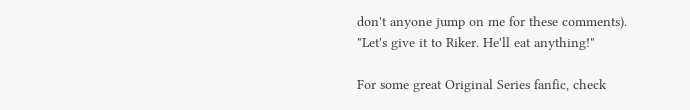don't anyone jump on me for these comments).
"Let's give it to Riker. He'll eat anything!"

For some great Original Series fanfic, check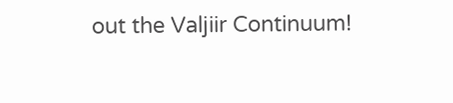out the Valjiir Continuum!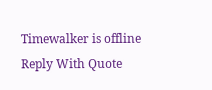Timewalker is offline   Reply With Quote